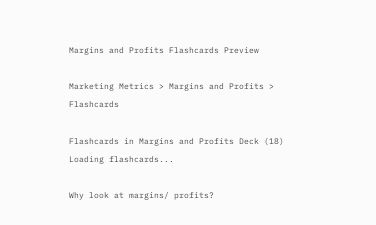Margins and Profits Flashcards Preview

Marketing Metrics > Margins and Profits > Flashcards

Flashcards in Margins and Profits Deck (18)
Loading flashcards...

Why look at margins/ profits?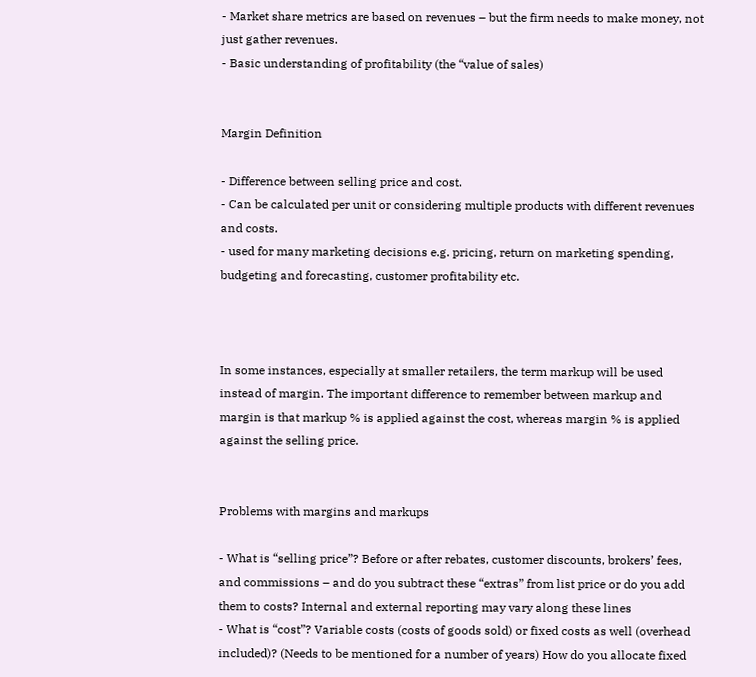- Market share metrics are based on revenues – but the firm needs to make money, not just gather revenues.
- Basic understanding of profitability (the “value of sales)


Margin Definition

- Difference between selling price and cost.
- Can be calculated per unit or considering multiple products with different revenues and costs.
- used for many marketing decisions e.g. pricing, return on marketing spending, budgeting and forecasting, customer profitability etc.



In some instances, especially at smaller retailers, the term markup will be used instead of margin. The important difference to remember between markup and margin is that markup % is applied against the cost, whereas margin % is applied against the selling price.


Problems with margins and markups

- What is “selling price”? Before or after rebates, customer discounts, brokers’ fees, and commissions – and do you subtract these “extras” from list price or do you add them to costs? Internal and external reporting may vary along these lines
- What is “cost”? Variable costs (costs of goods sold) or fixed costs as well (overhead included)? (Needs to be mentioned for a number of years) How do you allocate fixed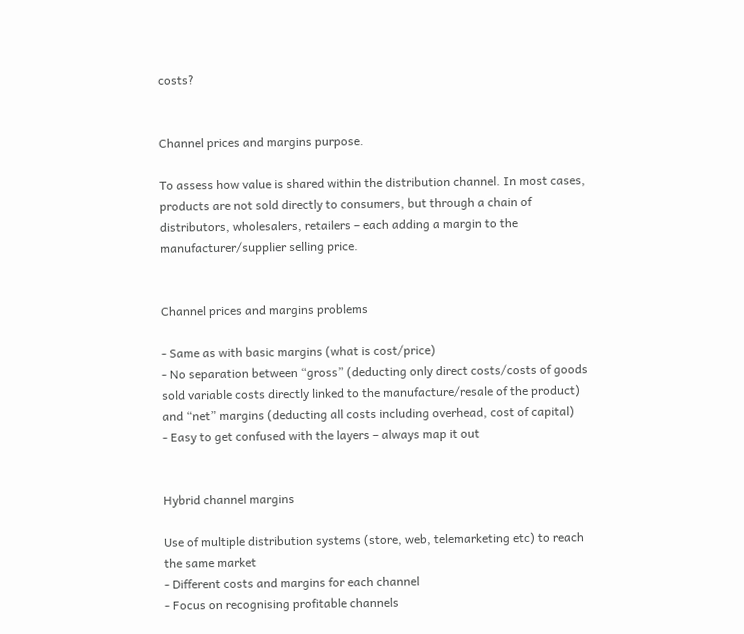costs?


Channel prices and margins purpose.

To assess how value is shared within the distribution channel. In most cases, products are not sold directly to consumers, but through a chain of distributors, wholesalers, retailers – each adding a margin to the manufacturer/supplier selling price.


Channel prices and margins problems

- Same as with basic margins (what is cost/price)
- No separation between “gross” (deducting only direct costs/costs of goods sold variable costs directly linked to the manufacture/resale of the product) and “net” margins (deducting all costs including overhead, cost of capital)
- Easy to get confused with the layers – always map it out


Hybrid channel margins

Use of multiple distribution systems (store, web, telemarketing etc) to reach the same market
- Different costs and margins for each channel
- Focus on recognising profitable channels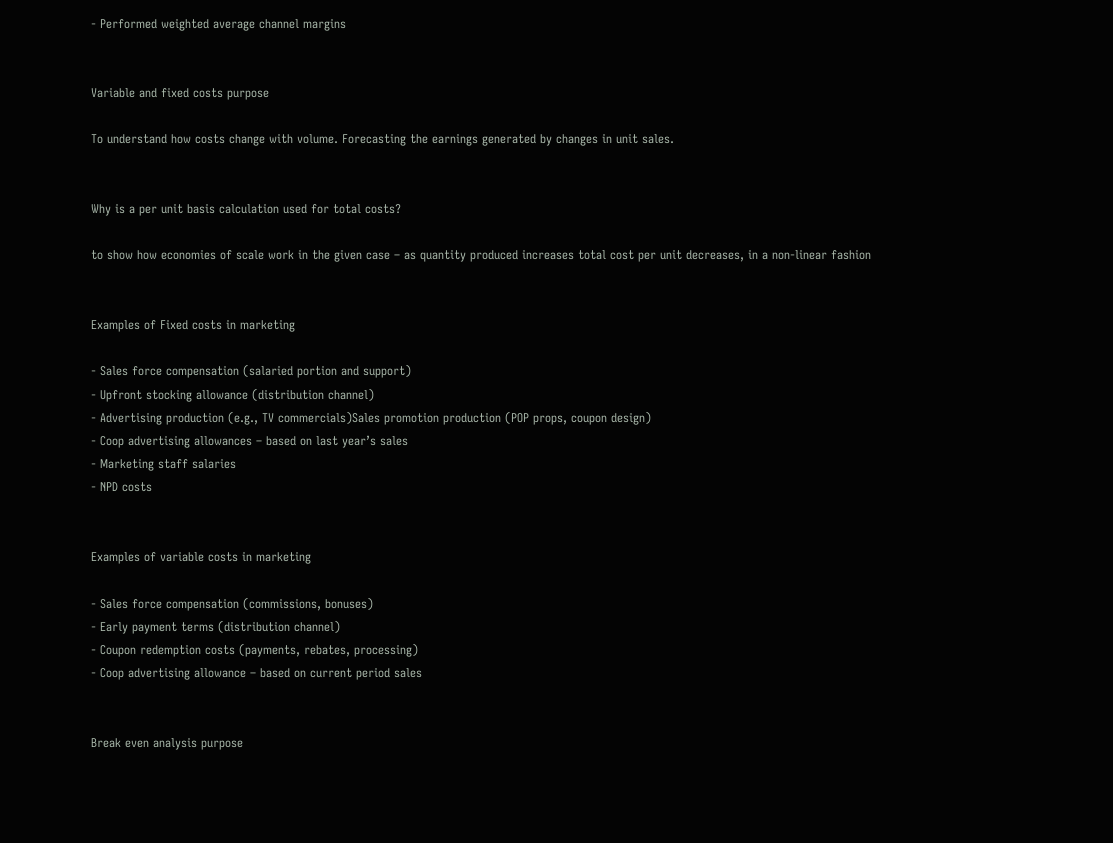- Performed weighted average channel margins


Variable and fixed costs purpose

To understand how costs change with volume. Forecasting the earnings generated by changes in unit sales.


Why is a per unit basis calculation used for total costs?

to show how economies of scale work in the given case – as quantity produced increases total cost per unit decreases, in a non-linear fashion


Examples of Fixed costs in marketing

- Sales force compensation (salaried portion and support)
- Upfront stocking allowance (distribution channel)
- Advertising production (e.g., TV commercials)Sales promotion production (POP props, coupon design)
- Coop advertising allowances – based on last year’s sales
- Marketing staff salaries
- NPD costs


Examples of variable costs in marketing

- Sales force compensation (commissions, bonuses)
- Early payment terms (distribution channel)
- Coupon redemption costs (payments, rebates, processing)
- Coop advertising allowance – based on current period sales


Break even analysis purpose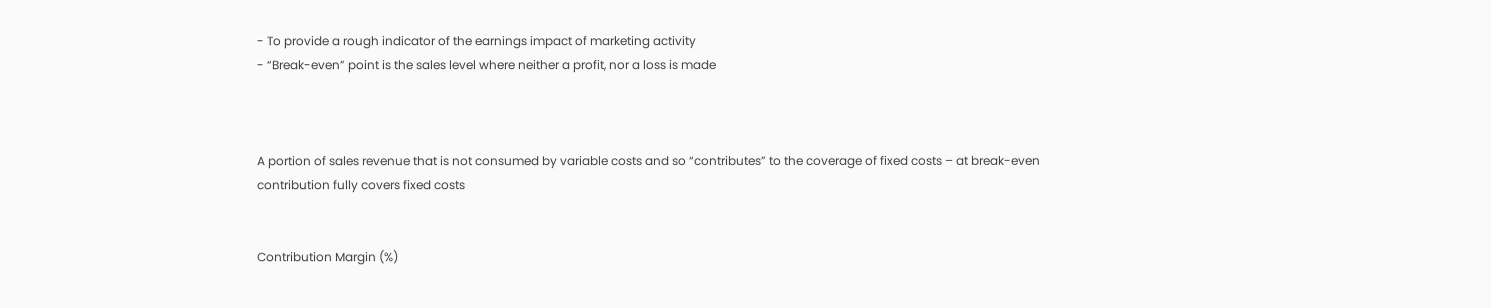- To provide a rough indicator of the earnings impact of marketing activity
- “Break-even” point is the sales level where neither a profit, nor a loss is made



A portion of sales revenue that is not consumed by variable costs and so “contributes” to the coverage of fixed costs – at break-even contribution fully covers fixed costs


Contribution Margin (%)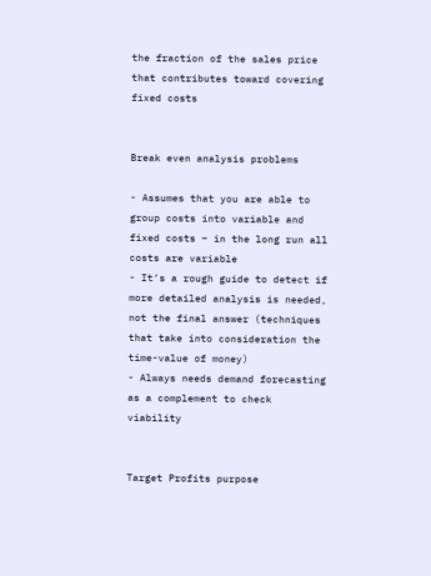the fraction of the sales price that contributes toward covering fixed costs


Break even analysis problems

- Assumes that you are able to group costs into variable and fixed costs – in the long run all costs are variable
- It’s a rough guide to detect if more detailed analysis is needed, not the final answer (techniques that take into consideration the time-value of money)
- Always needs demand forecasting as a complement to check viability


Target Profits purpose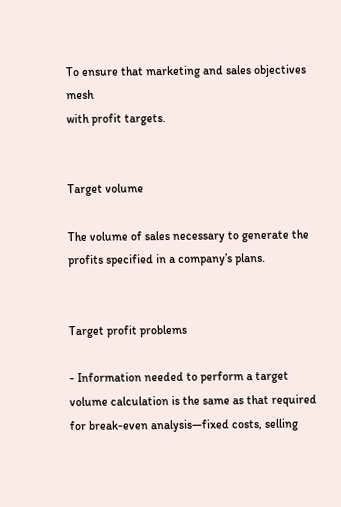To ensure that marketing and sales objectives mesh
with profit targets.


Target volume

The volume of sales necessary to generate the profits specified in a company’s plans.


Target profit problems

- Information needed to perform a target volume calculation is the same as that required for break-even analysis—fixed costs, selling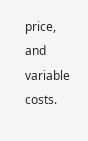price, and variable costs.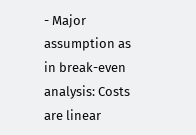- Major assumption as in break-even analysis: Costs are linear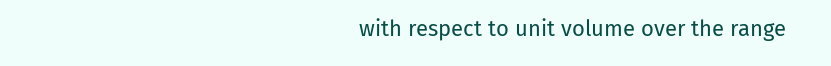with respect to unit volume over the range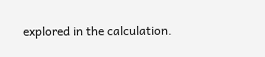explored in the calculation.